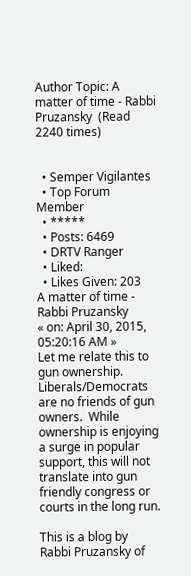Author Topic: A matter of time - Rabbi Pruzansky  (Read 2240 times)


  • Semper Vigilantes
  • Top Forum Member
  • *****
  • Posts: 6469
  • DRTV Ranger
  • Liked:
  • Likes Given: 203
A matter of time - Rabbi Pruzansky
« on: April 30, 2015, 05:20:16 AM »
Let me relate this to gun ownership.  Liberals/Democrats are no friends of gun owners.  While ownership is enjoying a surge in popular support, this will not translate into gun friendly congress or courts in the long run.

This is a blog by Rabbi Pruzansky of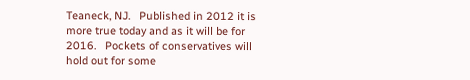Teaneck, NJ.   Published in 2012 it is more true today and as it will be for 2016.   Pockets of conservatives will hold out for some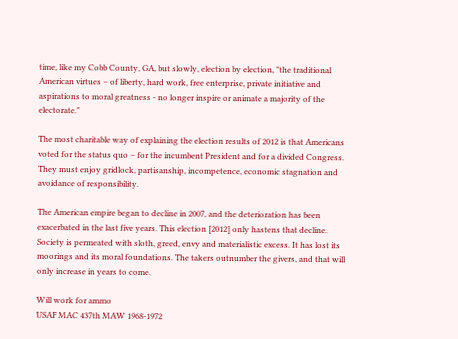time, like my Cobb County, GA, but slowly, election by election, "the traditional American virtues – of liberty, hard work, free enterprise, private initiative and aspirations to moral greatness - no longer inspire or animate a majority of the electorate."

The most charitable way of explaining the election results of 2012 is that Americans voted for the status quo – for the incumbent President and for a divided Congress. They must enjoy gridlock, partisanship, incompetence, economic stagnation and avoidance of responsibility.

The American empire began to decline in 2007, and the deterioration has been exacerbated in the last five years. This election [2012] only hastens that decline. Society is permeated with sloth, greed, envy and materialistic excess. It has lost its moorings and its moral foundations. The takers outnumber the givers, and that will only increase in years to come.

Will work for ammo
USAF MAC 437th MAW 1968-1972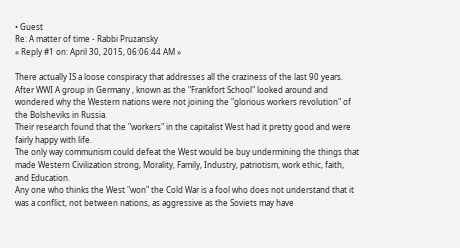• Guest
Re: A matter of time - Rabbi Pruzansky
« Reply #1 on: April 30, 2015, 06:06:44 AM »

There actually IS a loose conspiracy that addresses all the craziness of the last 90 years.
After WWI A group in Germany , known as the "Frankfort School" looked around and wondered why the Western nations were not joining the "glorious workers revolution" of the Bolsheviks in Russia.
Their research found that the "workers" in the capitalist West had it pretty good and were fairly happy with life.
The only way communism could defeat the West would be buy undermining the things that made Western Civilization strong, Morality, Family, Industry, patriotism, work ethic, faith, and Education.
Any one who thinks the West "won" the Cold War is a fool who does not understand that it was a conflict, not between nations, as aggressive as the Soviets may have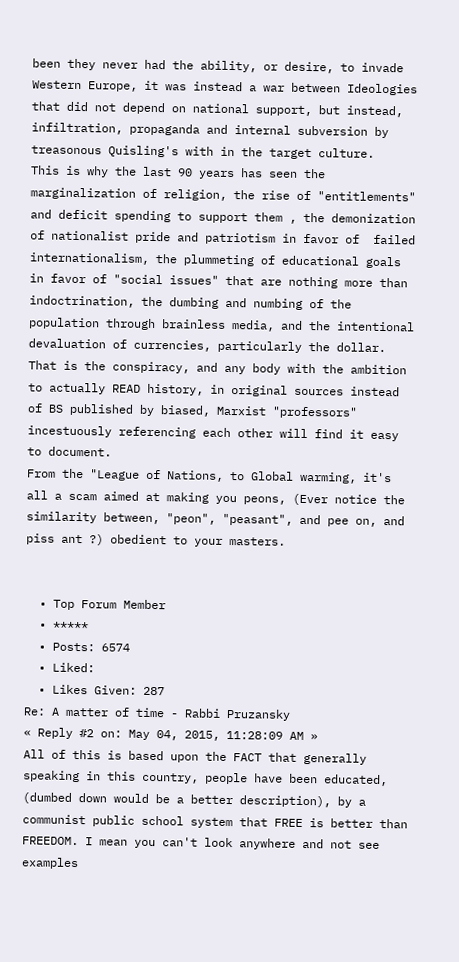been they never had the ability, or desire, to invade Western Europe, it was instead a war between Ideologies that did not depend on national support, but instead, infiltration, propaganda and internal subversion by treasonous Quisling's with in the target culture.
This is why the last 90 years has seen the marginalization of religion, the rise of "entitlements" and deficit spending to support them , the demonization of nationalist pride and patriotism in favor of  failed internationalism, the plummeting of educational goals in favor of "social issues" that are nothing more than indoctrination, the dumbing and numbing of the population through brainless media, and the intentional devaluation of currencies, particularly the dollar.
That is the conspiracy, and any body with the ambition to actually READ history, in original sources instead of BS published by biased, Marxist "professors" incestuously referencing each other will find it easy to document.
From the "League of Nations, to Global warming, it's all a scam aimed at making you peons, (Ever notice the similarity between, "peon", "peasant", and pee on, and piss ant ?) obedient to your masters.


  • Top Forum Member
  • *****
  • Posts: 6574
  • Liked:
  • Likes Given: 287
Re: A matter of time - Rabbi Pruzansky
« Reply #2 on: May 04, 2015, 11:28:09 AM »
All of this is based upon the FACT that generally speaking in this country, people have been educated, (dumbed down would be a better description), by a communist public school system that FREE is better than FREEDOM. I mean you can't look anywhere and not see examples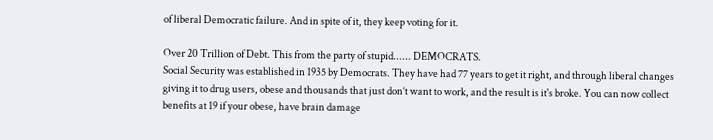of liberal Democratic failure. And in spite of it, they keep voting for it.

Over 20 Trillion of Debt. This from the party of stupid...... DEMOCRATS.
Social Security was established in 1935 by Democrats. They have had 77 years to get it right, and through liberal changes giving it to drug users, obese and thousands that just don’t want to work, and the result is it's broke. You can now collect benefits at 19 if your obese, have brain damage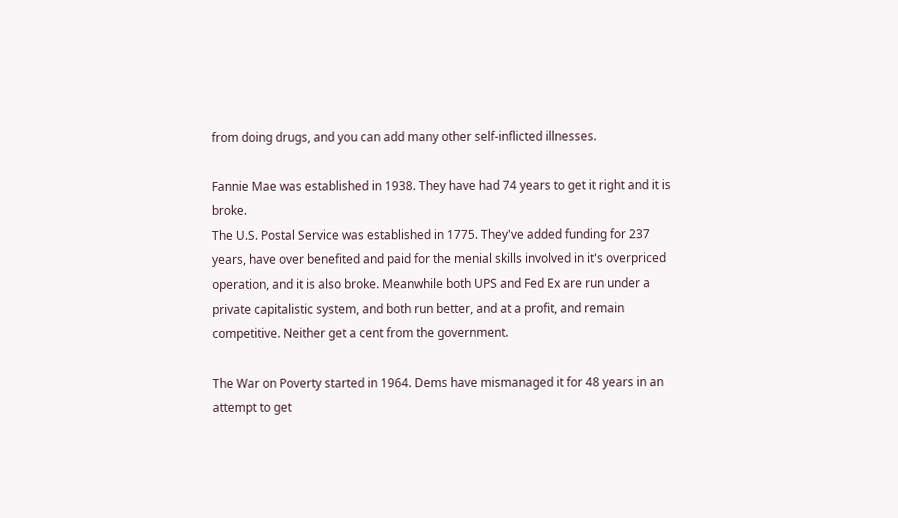from doing drugs, and you can add many other self-inflicted illnesses.

Fannie Mae was established in 1938. They have had 74 years to get it right and it is broke.
The U.S. Postal Service was established in 1775. They've added funding for 237 years, have over benefited and paid for the menial skills involved in it's overpriced operation, and it is also broke. Meanwhile both UPS and Fed Ex are run under a private capitalistic system, and both run better, and at a profit, and remain competitive. Neither get a cent from the government.

The War on Poverty started in 1964. Dems have mismanaged it for 48 years in an attempt to get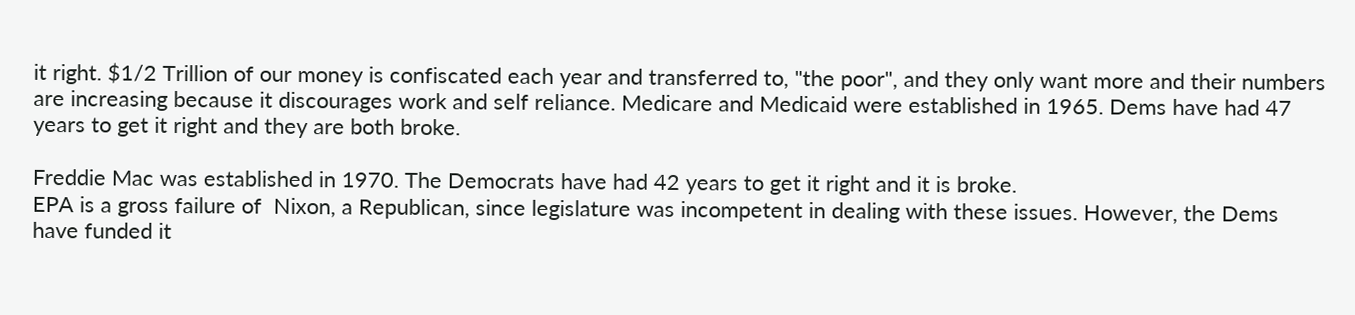it right. $1/2 Trillion of our money is confiscated each year and transferred to, "the poor", and they only want more and their numbers are increasing because it discourages work and self reliance. Medicare and Medicaid were established in 1965. Dems have had 47 years to get it right and they are both broke.

Freddie Mac was established in 1970. The Democrats have had 42 years to get it right and it is broke.
EPA is a gross failure of  Nixon, a Republican, since legislature was incompetent in dealing with these issues. However, the Dems have funded it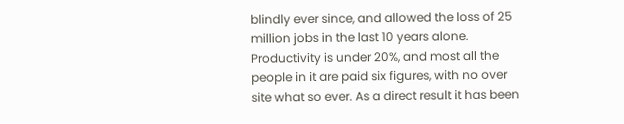blindly ever since, and allowed the loss of 25 million jobs in the last 10 years alone. Productivity is under 20%, and most all the people in it are paid six figures, with no over site what so ever. As a direct result it has been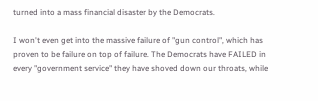turned into a mass financial disaster by the Democrats.

I won't even get into the massive failure of "gun control", which has proven to be failure on top of failure. The Democrats have FAILED in every "government service" they have shoved down our throats, while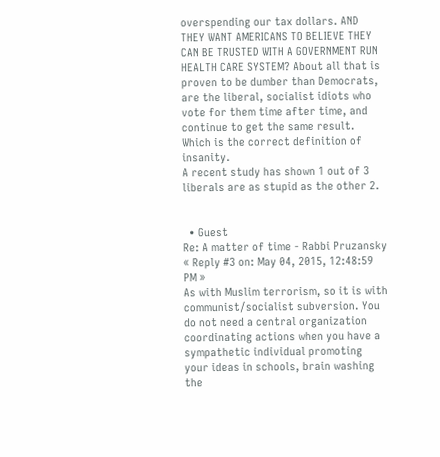overspending our tax dollars. AND THEY WANT AMERICANS TO BELIEVE THEY CAN BE TRUSTED WITH A GOVERNMENT RUN HEALTH CARE SYSTEM? About all that is proven to be dumber than Democrats, are the liberal, socialist idiots who vote for them time after time, and continue to get the same result. Which is the correct definition of insanity.
A recent study has shown 1 out of 3 liberals are as stupid as the other 2.


  • Guest
Re: A matter of time - Rabbi Pruzansky
« Reply #3 on: May 04, 2015, 12:48:59 PM »
As with Muslim terrorism, so it is with communist/socialist subversion. You do not need a central organization coordinating actions when you have a sympathetic individual promoting your ideas in schools, brain washing the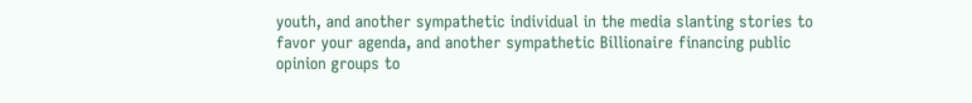youth, and another sympathetic individual in the media slanting stories to favor your agenda, and another sympathetic Billionaire financing public opinion groups to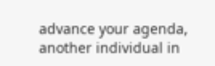advance your agenda, another individual in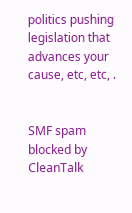politics pushing legislation that advances your cause, etc, etc, .


SMF spam blocked by CleanTalk